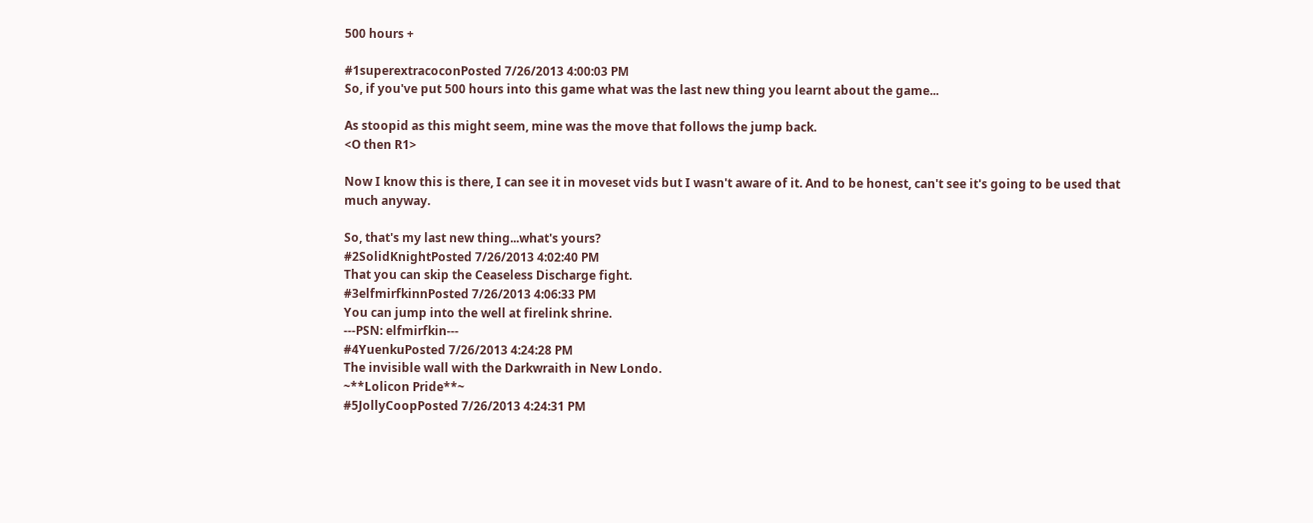500 hours +

#1superextracoconPosted 7/26/2013 4:00:03 PM
So, if you've put 500 hours into this game what was the last new thing you learnt about the game...

As stoopid as this might seem, mine was the move that follows the jump back.
<O then R1>

Now I know this is there, I can see it in moveset vids but I wasn't aware of it. And to be honest, can't see it's going to be used that much anyway.

So, that's my last new thing...what's yours?
#2SolidKnightPosted 7/26/2013 4:02:40 PM
That you can skip the Ceaseless Discharge fight.
#3elfmirfkinnPosted 7/26/2013 4:06:33 PM
You can jump into the well at firelink shrine.
---PSN: elfmirfkin---
#4YuenkuPosted 7/26/2013 4:24:28 PM
The invisible wall with the Darkwraith in New Londo.
~**Lolicon Pride**~
#5JollyCoopPosted 7/26/2013 4:24:31 PM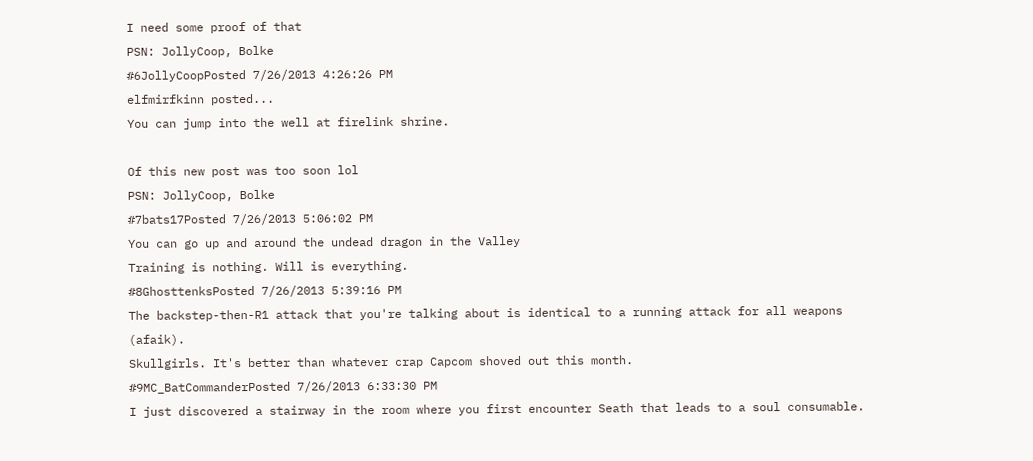I need some proof of that
PSN: JollyCoop, Bolke
#6JollyCoopPosted 7/26/2013 4:26:26 PM
elfmirfkinn posted...
You can jump into the well at firelink shrine.

Of this new post was too soon lol
PSN: JollyCoop, Bolke
#7bats17Posted 7/26/2013 5:06:02 PM
You can go up and around the undead dragon in the Valley
Training is nothing. Will is everything.
#8GhosttenksPosted 7/26/2013 5:39:16 PM
The backstep-then-R1 attack that you're talking about is identical to a running attack for all weapons (afaik).
Skullgirls. It's better than whatever crap Capcom shoved out this month.
#9MC_BatCommanderPosted 7/26/2013 6:33:30 PM
I just discovered a stairway in the room where you first encounter Seath that leads to a soul consumable.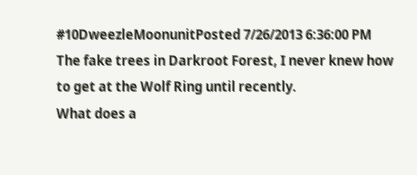#10DweezleMoonunitPosted 7/26/2013 6:36:00 PM
The fake trees in Darkroot Forest, I never knew how to get at the Wolf Ring until recently.
What does a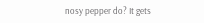nosy pepper do? It gets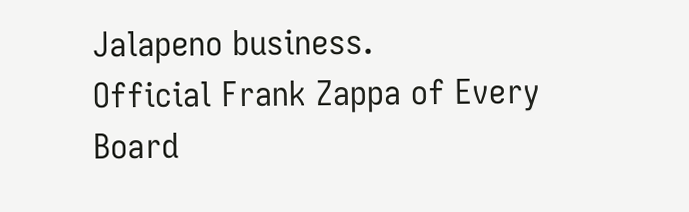Jalapeno business.
Official Frank Zappa of Every Board